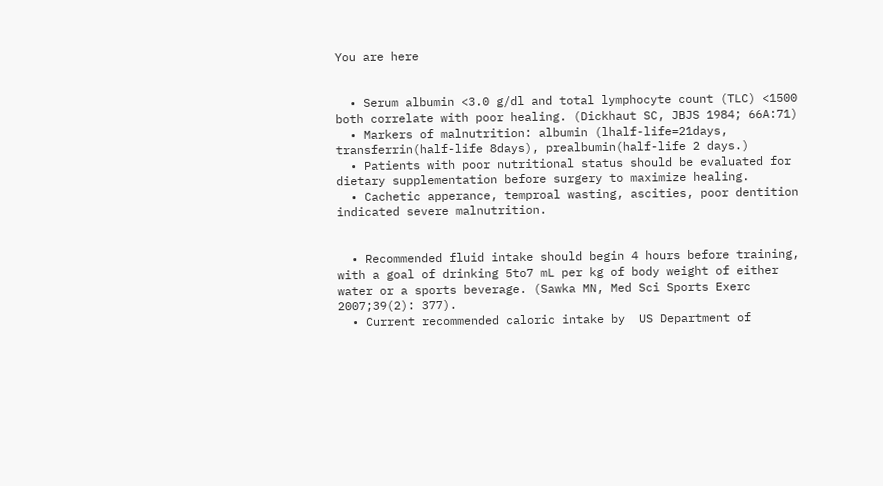You are here


  • Serum albumin <3.0 g/dl and total lymphocyte count (TLC) <1500 both correlate with poor healing. (Dickhaut SC, JBJS 1984; 66A:71)
  • Markers of malnutrition: albumin (lhalf-life=21days, transferrin(half-life 8days), prealbumin(half-life 2 days.)
  • Patients with poor nutritional status should be evaluated for dietary supplementation before surgery to maximize healing.
  • Cachetic apperance, temproal wasting, ascities, poor dentition indicated severe malnutrition.


  • Recommended fluid intake should begin 4 hours before training, with a goal of drinking 5to7 mL per kg of body weight of either water or a sports beverage. (Sawka MN, Med Sci Sports Exerc 2007;39(2): 377).
  • Current recommended caloric intake by  US Department of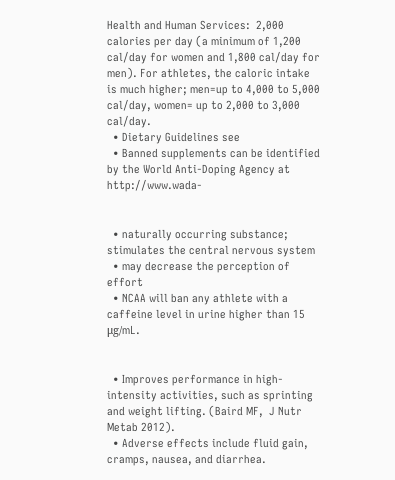Health and Human Services:  2,000 calories per day (a minimum of 1,200 cal/day for women and 1,800 cal/day for men). For athletes, the caloric intake is much higher; men=up to 4,000 to 5,000 cal/day, women= up to 2,000 to 3,000 cal/day.
  • Dietary Guidelines see
  • Banned supplements can be identified by the World Anti-Doping Agency at http://www.wada-


  • naturally occurring substance; stimulates the central nervous system
  • may decrease the perception of effort
  • NCAA will ban any athlete with a caffeine level in urine higher than 15 μg/mL.


  • Improves performance in high-intensity activities, such as sprinting and weight lifting. (Baird MF,  J Nutr Metab 2012).
  • Adverse effects include fluid gain, cramps, nausea, and diarrhea.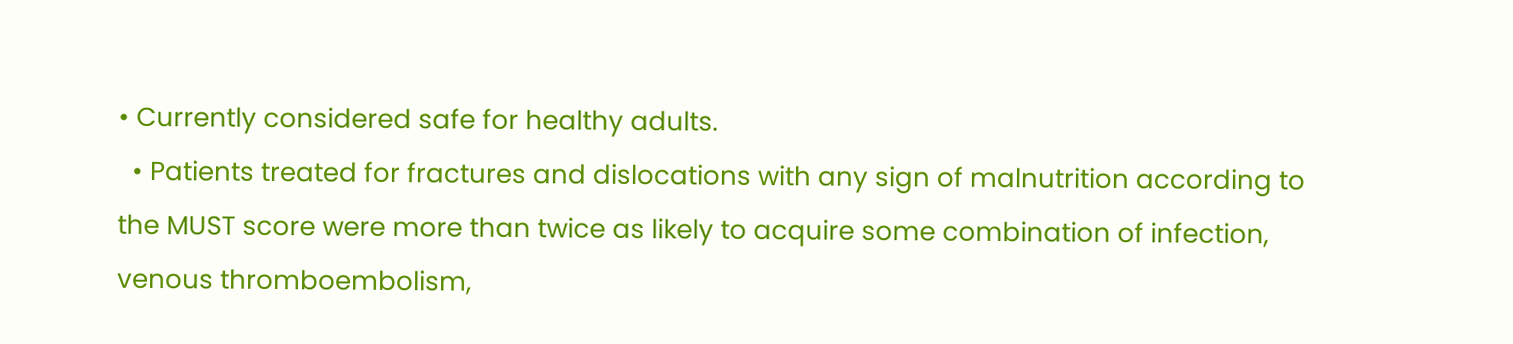• Currently considered safe for healthy adults.
  • Patients treated for fractures and dislocations with any sign of malnutrition according to the MUST score were more than twice as likely to acquire some combination of infection, venous thromboembolism,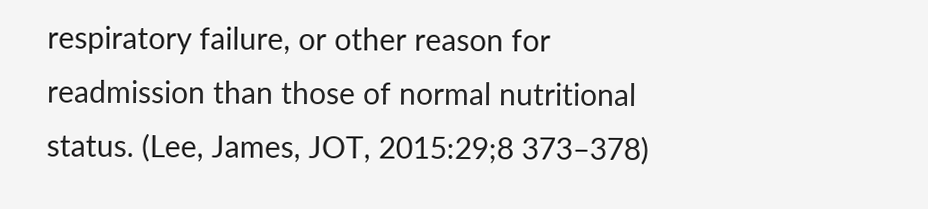respiratory failure, or other reason for readmission than those of normal nutritional status. (Lee, James, JOT, 2015:29;8 373–378)